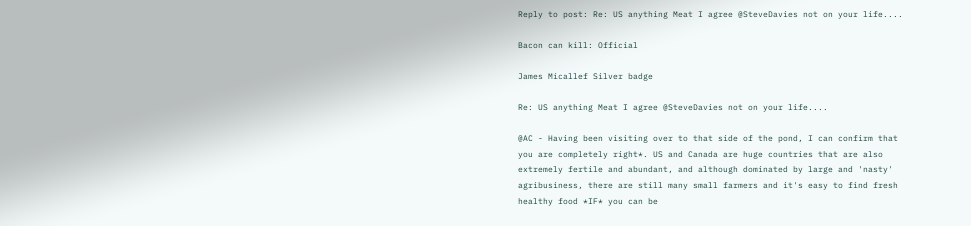Reply to post: Re: US anything Meat I agree @SteveDavies not on your life....

Bacon can kill: Official

James Micallef Silver badge

Re: US anything Meat I agree @SteveDavies not on your life....

@AC - Having been visiting over to that side of the pond, I can confirm that you are completely right*. US and Canada are huge countries that are also extremely fertile and abundant, and although dominated by large and 'nasty' agribusiness, there are still many small farmers and it's easy to find fresh healthy food *IF* you can be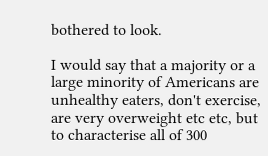bothered to look.

I would say that a majority or a large minority of Americans are unhealthy eaters, don't exercise, are very overweight etc etc, but to characterise all of 300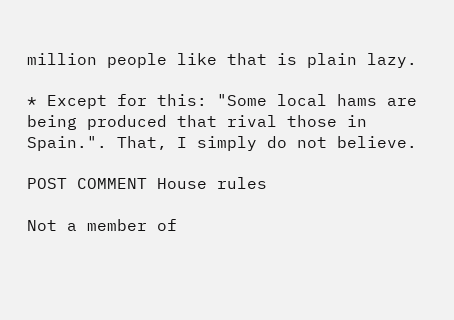million people like that is plain lazy.

* Except for this: "Some local hams are being produced that rival those in Spain.". That, I simply do not believe.

POST COMMENT House rules

Not a member of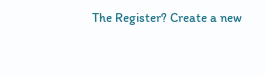The Register? Create a new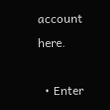account here.

  • Enter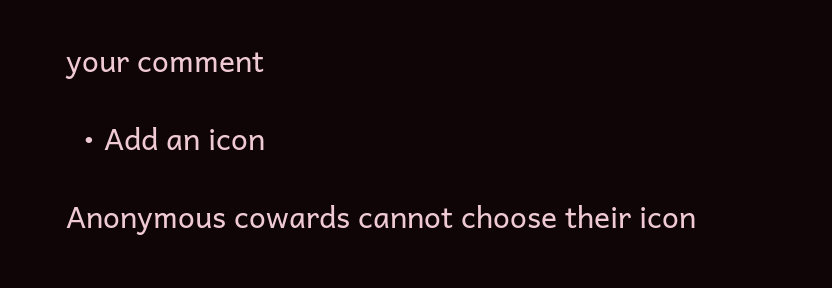your comment

  • Add an icon

Anonymous cowards cannot choose their icon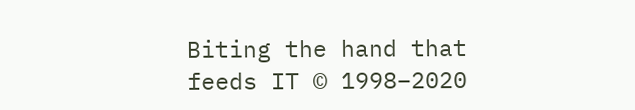Biting the hand that feeds IT © 1998–2020